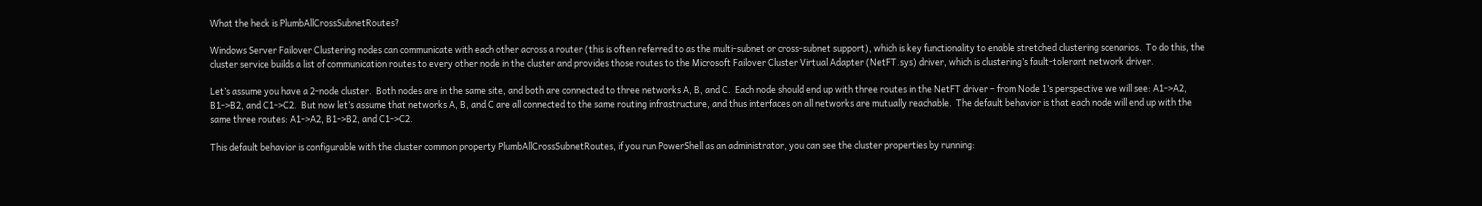What the heck is PlumbAllCrossSubnetRoutes?

Windows Server Failover Clustering nodes can communicate with each other across a router (this is often referred to as the multi-subnet or cross-subnet support), which is key functionality to enable stretched clustering scenarios.  To do this, the cluster service builds a list of communication routes to every other node in the cluster and provides those routes to the Microsoft Failover Cluster Virtual Adapter (NetFT.sys) driver, which is clustering’s fault-tolerant network driver.

Let’s assume you have a 2-node cluster.  Both nodes are in the same site, and both are connected to three networks A, B, and C.  Each node should end up with three routes in the NetFT driver – from Node 1’s perspective we will see: A1->A2, B1->B2, and C1->C2.  But now let’s assume that networks A, B, and C are all connected to the same routing infrastructure, and thus interfaces on all networks are mutually reachable.  The default behavior is that each node will end up with the same three routes: A1->A2, B1->B2, and C1->C2.

This default behavior is configurable with the cluster common property PlumbAllCrossSubnetRoutes, if you run PowerShell as an administrator, you can see the cluster properties by running: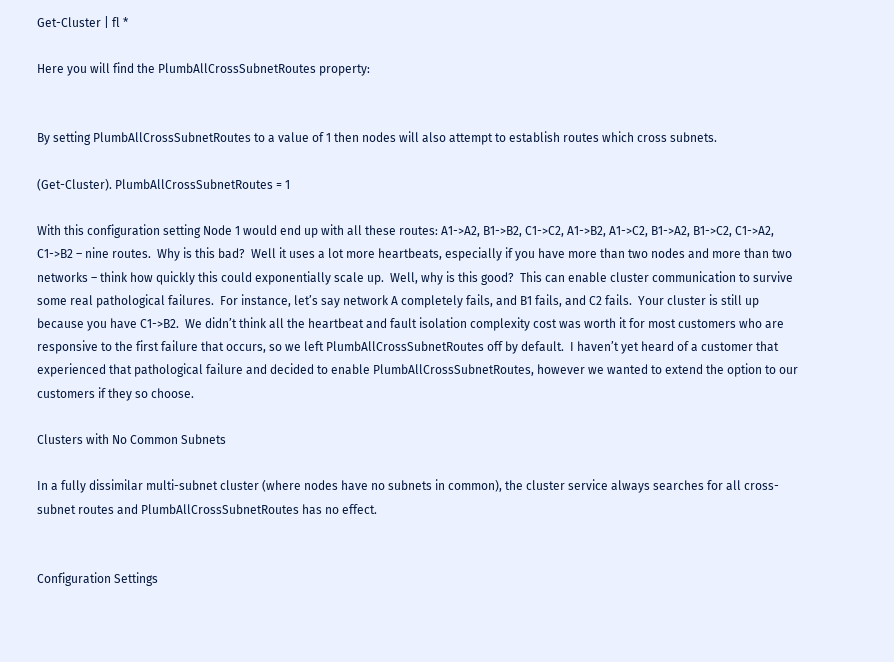Get-Cluster | fl *

Here you will find the PlumbAllCrossSubnetRoutes property:


By setting PlumbAllCrossSubnetRoutes to a value of 1 then nodes will also attempt to establish routes which cross subnets.

(Get-Cluster). PlumbAllCrossSubnetRoutes = 1

With this configuration setting Node 1 would end up with all these routes: A1->A2, B1->B2, C1->C2, A1->B2, A1->C2, B1->A2, B1->C2, C1->A2, C1->B2 – nine routes.  Why is this bad?  Well it uses a lot more heartbeats, especially if you have more than two nodes and more than two networks – think how quickly this could exponentially scale up.  Well, why is this good?  This can enable cluster communication to survive some real pathological failures.  For instance, let’s say network A completely fails, and B1 fails, and C2 fails.  Your cluster is still up because you have C1->B2.  We didn’t think all the heartbeat and fault isolation complexity cost was worth it for most customers who are responsive to the first failure that occurs, so we left PlumbAllCrossSubnetRoutes off by default.  I haven’t yet heard of a customer that experienced that pathological failure and decided to enable PlumbAllCrossSubnetRoutes, however we wanted to extend the option to our customers if they so choose.

Clusters with No Common Subnets

In a fully dissimilar multi-subnet cluster (where nodes have no subnets in common), the cluster service always searches for all cross-subnet routes and PlumbAllCrossSubnetRoutes has no effect.


Configuration Settings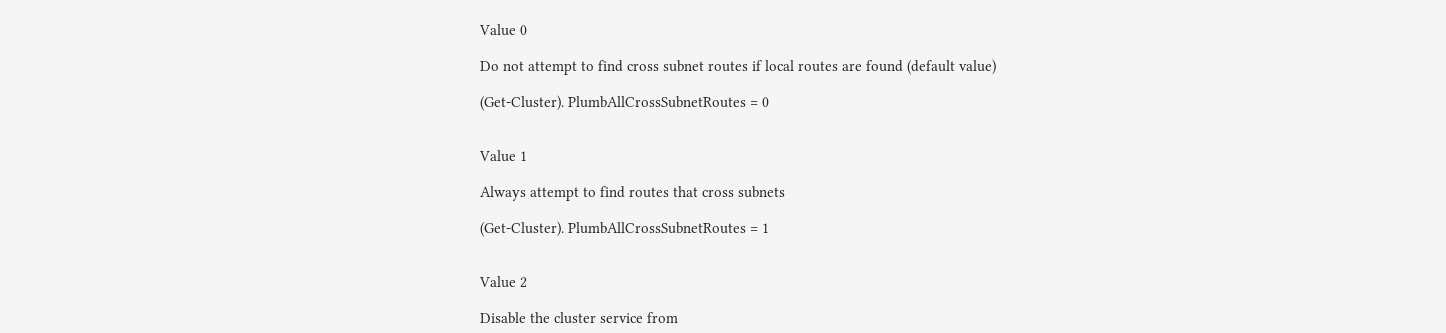Value 0

Do not attempt to find cross subnet routes if local routes are found (default value)

(Get-Cluster). PlumbAllCrossSubnetRoutes = 0


Value 1

Always attempt to find routes that cross subnets

(Get-Cluster). PlumbAllCrossSubnetRoutes = 1


Value 2

Disable the cluster service from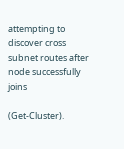attempting to discover cross subnet routes after node successfully joins

(Get-Cluster).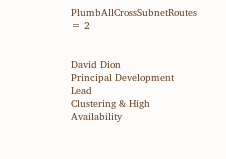PlumbAllCrossSubnetRoutes = 2


David Dion
Principal Development Lead
Clustering & High Availability